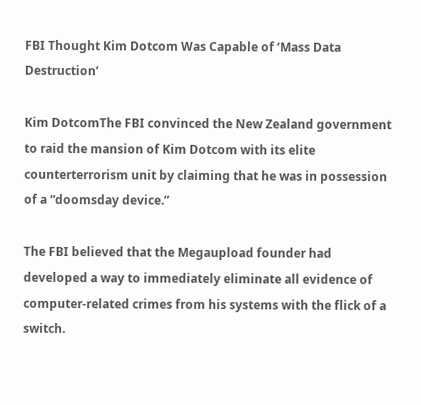FBI Thought Kim Dotcom Was Capable of ‘Mass Data Destruction’

Kim DotcomThe FBI convinced the New Zealand government to raid the mansion of Kim Dotcom with its elite counterterrorism unit by claiming that he was in possession of a “doomsday device.”

The FBI believed that the Megaupload founder had developed a way to immediately eliminate all evidence of computer-related crimes from his systems with the flick of a switch.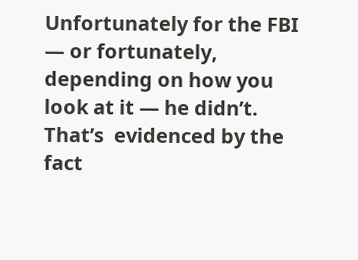Unfortunately for the FBI — or fortunately, depending on how you look at it — he didn’t. That’s  evidenced by the fact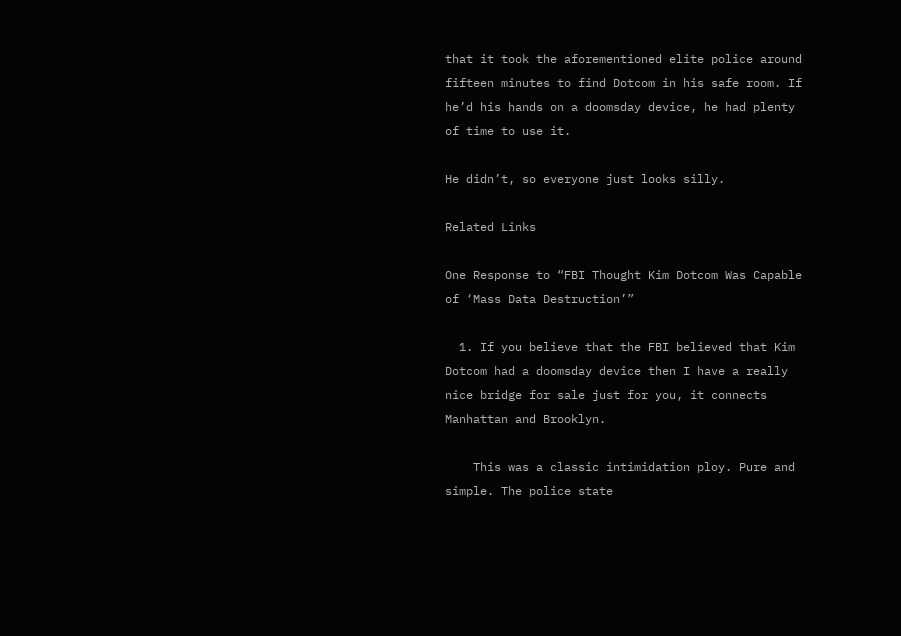that it took the aforementioned elite police around fifteen minutes to find Dotcom in his safe room. If he’d his hands on a doomsday device, he had plenty of time to use it.

He didn’t, so everyone just looks silly.

Related Links

One Response to “FBI Thought Kim Dotcom Was Capable of ‘Mass Data Destruction’”

  1. If you believe that the FBI believed that Kim Dotcom had a doomsday device then I have a really nice bridge for sale just for you, it connects Manhattan and Brooklyn.

    This was a classic intimidation ploy. Pure and simple. The police state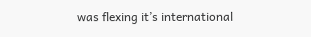was flexing it’s international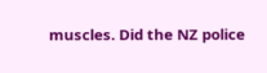muscles. Did the NZ police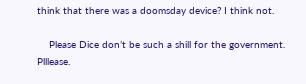think that there was a doomsday device? I think not.

    Please Dice don’t be such a shill for the government. Plllease.